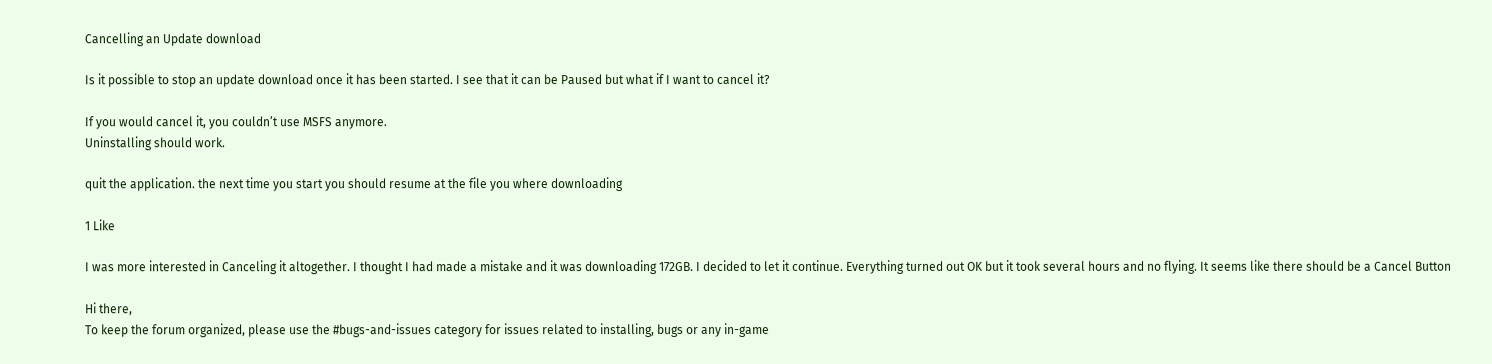Cancelling an Update download

Is it possible to stop an update download once it has been started. I see that it can be Paused but what if I want to cancel it?

If you would cancel it, you couldn’t use MSFS anymore.
Uninstalling should work.

quit the application. the next time you start you should resume at the file you where downloading

1 Like

I was more interested in Canceling it altogether. I thought I had made a mistake and it was downloading 172GB. I decided to let it continue. Everything turned out OK but it took several hours and no flying. It seems like there should be a Cancel Button

Hi there,
To keep the forum organized, please use the #bugs-and-issues category for issues related to installing, bugs or any in-game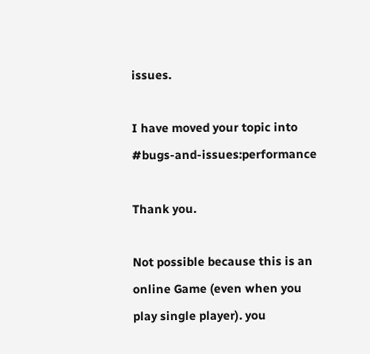issues.

I have moved your topic into #bugs-and-issues:performance

Thank you.

Not possible because this is an online Game (even when you play single player). you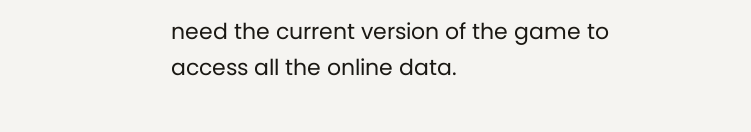need the current version of the game to access all the online data.